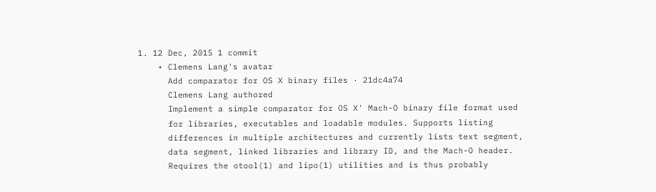1. 12 Dec, 2015 1 commit
    • Clemens Lang's avatar
      Add comparator for OS X binary files · 21dc4a74
      Clemens Lang authored
      Implement a simple comparator for OS X' Mach-O binary file format used
      for libraries, executables and loadable modules. Supports listing
      differences in multiple architectures and currently lists text segment,
      data segment, linked libraries and library ID, and the Mach-O header.
      Requires the otool(1) and lipo(1) utilities and is thus probably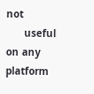not
      useful on any platform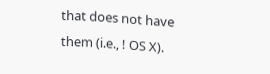that does not have them (i.e., ! OS X).